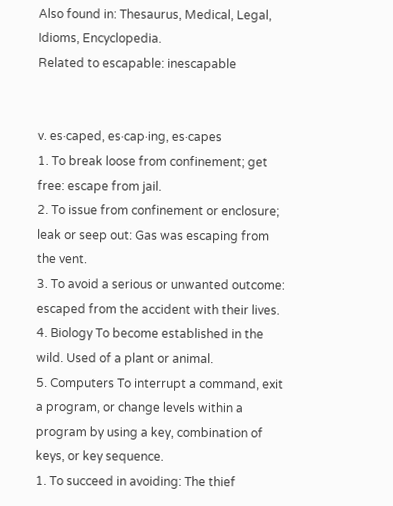Also found in: Thesaurus, Medical, Legal, Idioms, Encyclopedia.
Related to escapable: inescapable


v. es·caped, es·cap·ing, es·capes
1. To break loose from confinement; get free: escape from jail.
2. To issue from confinement or enclosure; leak or seep out: Gas was escaping from the vent.
3. To avoid a serious or unwanted outcome: escaped from the accident with their lives.
4. Biology To become established in the wild. Used of a plant or animal.
5. Computers To interrupt a command, exit a program, or change levels within a program by using a key, combination of keys, or key sequence.
1. To succeed in avoiding: The thief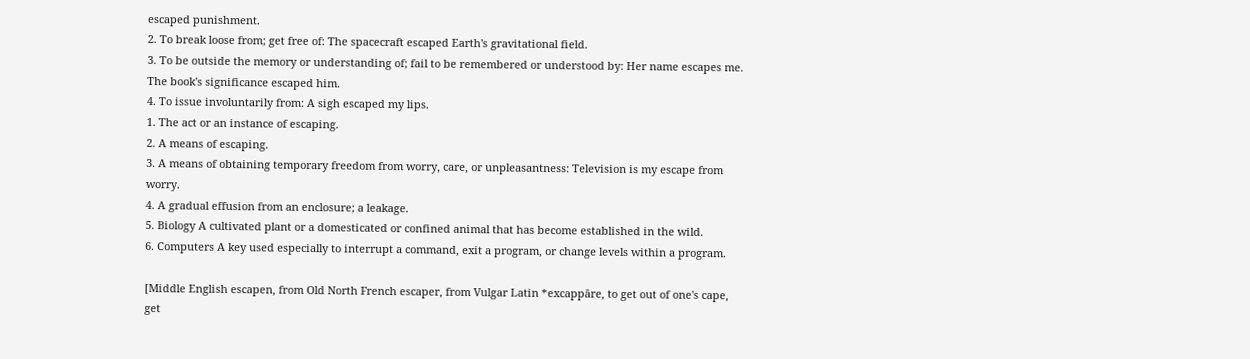escaped punishment.
2. To break loose from; get free of: The spacecraft escaped Earth's gravitational field.
3. To be outside the memory or understanding of; fail to be remembered or understood by: Her name escapes me. The book's significance escaped him.
4. To issue involuntarily from: A sigh escaped my lips.
1. The act or an instance of escaping.
2. A means of escaping.
3. A means of obtaining temporary freedom from worry, care, or unpleasantness: Television is my escape from worry.
4. A gradual effusion from an enclosure; a leakage.
5. Biology A cultivated plant or a domesticated or confined animal that has become established in the wild.
6. Computers A key used especially to interrupt a command, exit a program, or change levels within a program.

[Middle English escapen, from Old North French escaper, from Vulgar Latin *excappāre, to get out of one's cape, get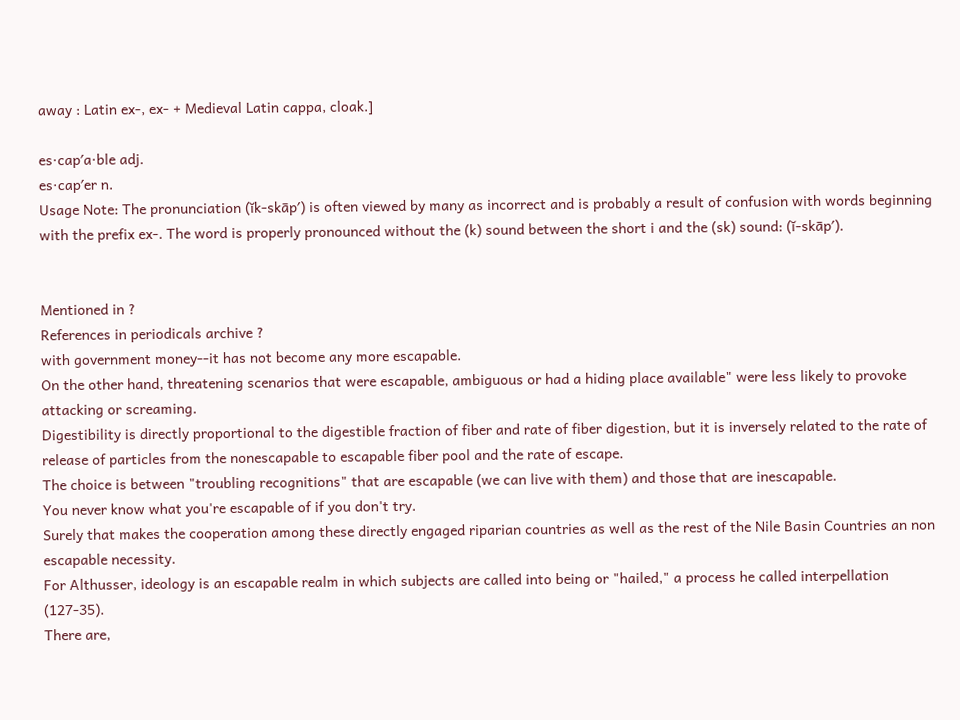away : Latin ex-, ex- + Medieval Latin cappa, cloak.]

es·cap′a·ble adj.
es·cap′er n.
Usage Note: The pronunciation (ĭk-skāp′) is often viewed by many as incorrect and is probably a result of confusion with words beginning with the prefix ex-. The word is properly pronounced without the (k) sound between the short i and the (sk) sound: (ĭ-skāp′).


Mentioned in ?
References in periodicals archive ?
with government money--it has not become any more escapable.
On the other hand, threatening scenarios that were escapable, ambiguous or had a hiding place available" were less likely to provoke attacking or screaming.
Digestibility is directly proportional to the digestible fraction of fiber and rate of fiber digestion, but it is inversely related to the rate of release of particles from the nonescapable to escapable fiber pool and the rate of escape.
The choice is between "troubling recognitions" that are escapable (we can live with them) and those that are inescapable.
You never know what you're escapable of if you don't try.
Surely that makes the cooperation among these directly engaged riparian countries as well as the rest of the Nile Basin Countries an non escapable necessity.
For Althusser, ideology is an escapable realm in which subjects are called into being or "hailed," a process he called interpellation (127-35).
There are,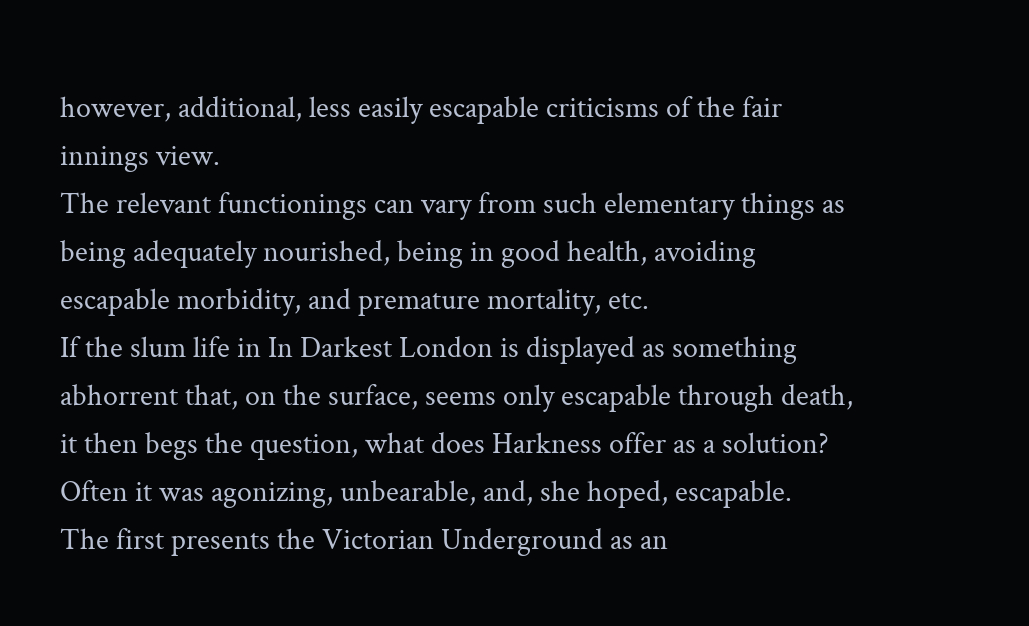however, additional, less easily escapable criticisms of the fair innings view.
The relevant functionings can vary from such elementary things as being adequately nourished, being in good health, avoiding escapable morbidity, and premature mortality, etc.
If the slum life in In Darkest London is displayed as something abhorrent that, on the surface, seems only escapable through death, it then begs the question, what does Harkness offer as a solution?
Often it was agonizing, unbearable, and, she hoped, escapable.
The first presents the Victorian Underground as an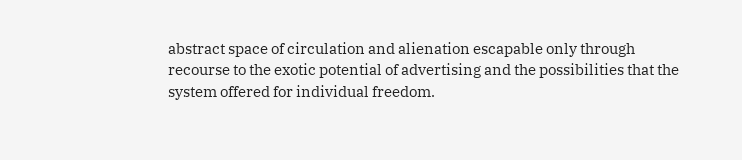abstract space of circulation and alienation escapable only through recourse to the exotic potential of advertising and the possibilities that the system offered for individual freedom.